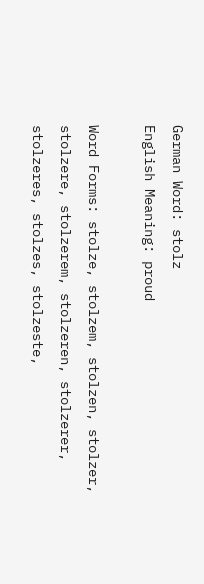German Word: stolz
English Meaning: proud

Word Forms: stolze, stolzem, stolzen, stolzer, stolzere, stolzerem, stolzeren, stolzerer, stolzeres, stolzes, stolzeste,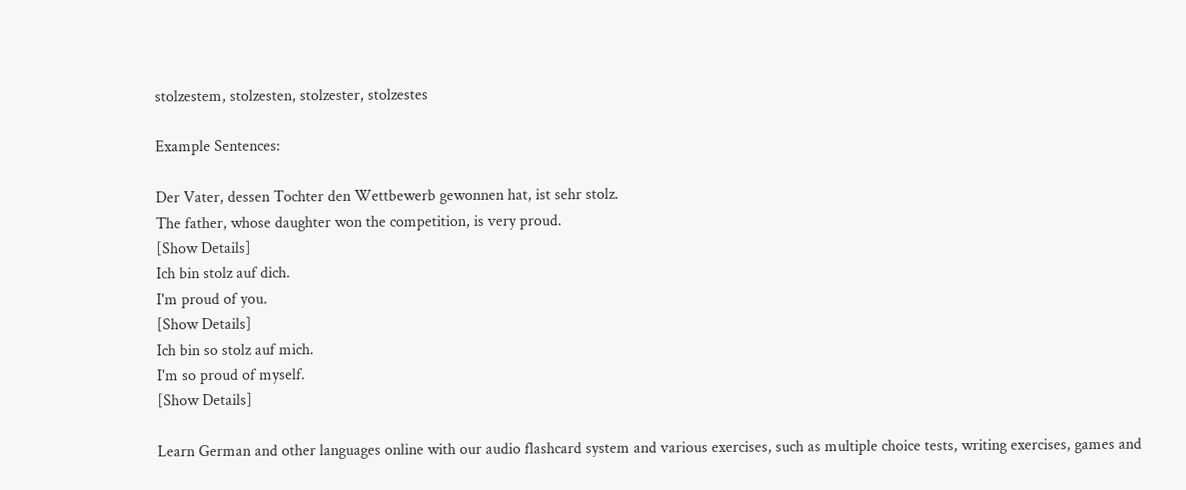stolzestem, stolzesten, stolzester, stolzestes

Example Sentences:

Der Vater, dessen Tochter den Wettbewerb gewonnen hat, ist sehr stolz.
The father, whose daughter won the competition, is very proud.
[Show Details]
Ich bin stolz auf dich.
I'm proud of you.
[Show Details]
Ich bin so stolz auf mich.
I'm so proud of myself.
[Show Details]

Learn German and other languages online with our audio flashcard system and various exercises, such as multiple choice tests, writing exercises, games and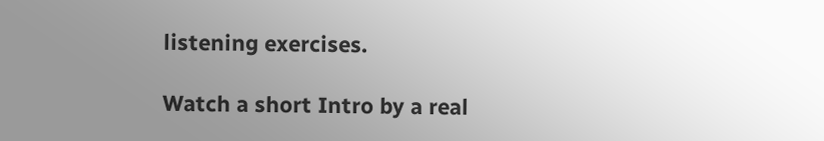listening exercises.

Watch a short Intro by a real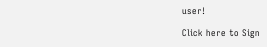user!

Click here to Sign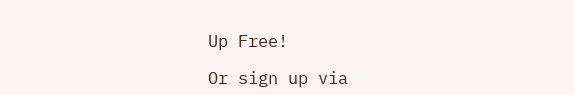Up Free!

Or sign up via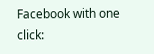Facebook with one click: